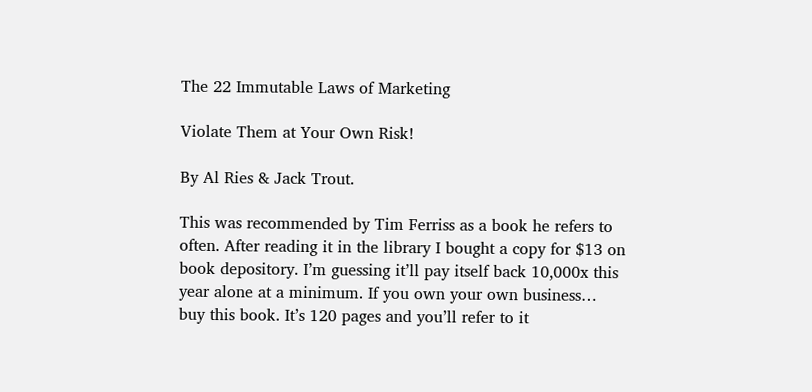The 22 Immutable Laws of Marketing

Violate Them at Your Own Risk!

By Al Ries & Jack Trout.

This was recommended by Tim Ferriss as a book he refers to often. After reading it in the library I bought a copy for $13 on book depository. I’m guessing it’ll pay itself back 10,000x this year alone at a minimum. If you own your own business… buy this book. It’s 120 pages and you’ll refer to it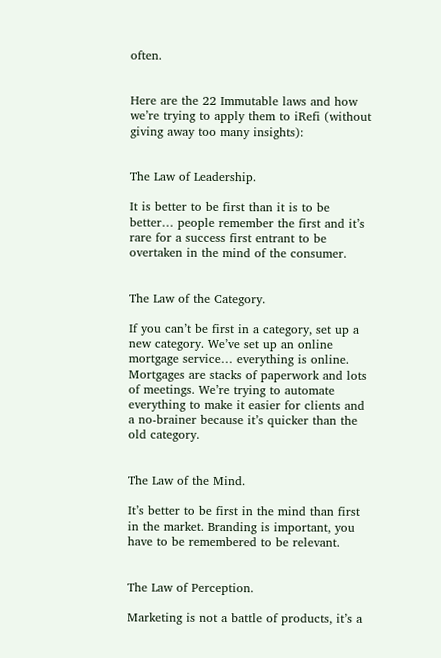often.


Here are the 22 Immutable laws and how we’re trying to apply them to iRefi (without giving away too many insights):


The Law of Leadership.

It is better to be first than it is to be better… people remember the first and it’s rare for a success first entrant to be overtaken in the mind of the consumer.


The Law of the Category.

If you can’t be first in a category, set up a new category. We’ve set up an online mortgage service… everything is online. Mortgages are stacks of paperwork and lots of meetings. We’re trying to automate everything to make it easier for clients and a no-brainer because it’s quicker than the old category.


The Law of the Mind.

It’s better to be first in the mind than first in the market. Branding is important, you have to be remembered to be relevant.


The Law of Perception.

Marketing is not a battle of products, it’s a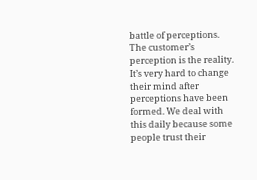battle of perceptions. The customer’s perception is the reality. It’s very hard to change their mind after perceptions have been formed. We deal with this daily because some people trust their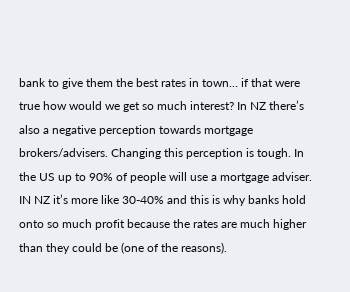bank to give them the best rates in town… if that were true how would we get so much interest? In NZ there’s also a negative perception towards mortgage brokers/advisers. Changing this perception is tough. In the US up to 90% of people will use a mortgage adviser. IN NZ it’s more like 30-40% and this is why banks hold onto so much profit because the rates are much higher than they could be (one of the reasons).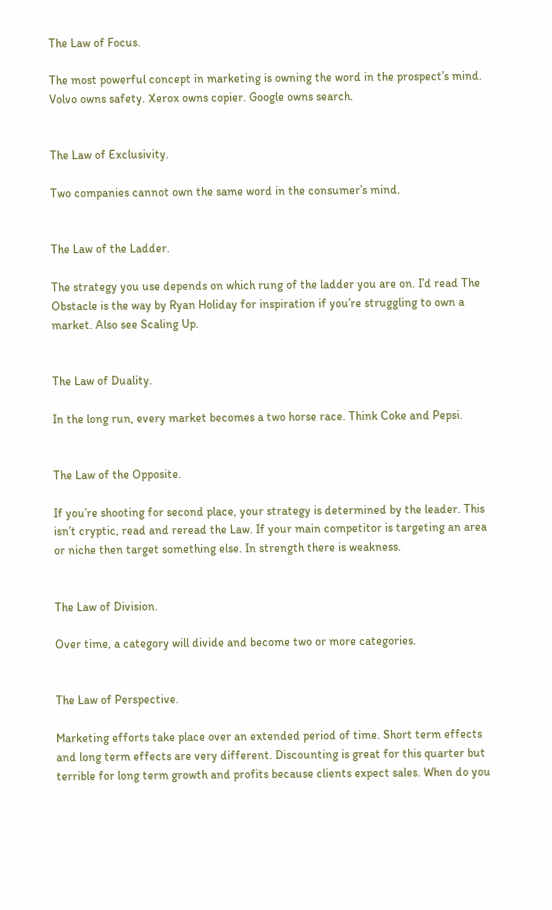The Law of Focus.

The most powerful concept in marketing is owning the word in the prospect’s mind. Volvo owns safety. Xerox owns copier. Google owns search.


The Law of Exclusivity.

Two companies cannot own the same word in the consumer’s mind.


The Law of the Ladder.

The strategy you use depends on which rung of the ladder you are on. I’d read The Obstacle is the way by Ryan Holiday for inspiration if you’re struggling to own a market. Also see Scaling Up.


The Law of Duality.

In the long run, every market becomes a two horse race. Think Coke and Pepsi.


The Law of the Opposite.

If you’re shooting for second place, your strategy is determined by the leader. This isn’t cryptic, read and reread the Law. If your main competitor is targeting an area or niche then target something else. In strength there is weakness.


The Law of Division.

Over time, a category will divide and become two or more categories.


The Law of Perspective.

Marketing efforts take place over an extended period of time. Short term effects and long term effects are very different. Discounting is great for this quarter but terrible for long term growth and profits because clients expect sales. When do you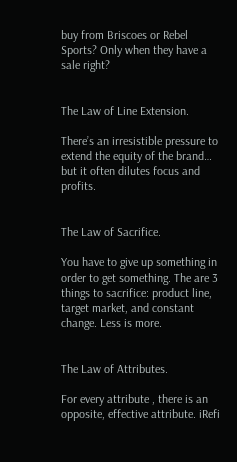buy from Briscoes or Rebel Sports? Only when they have a sale right?


The Law of Line Extension.

There’s an irresistible pressure to extend the equity of the brand… but it often dilutes focus and profits.


The Law of Sacrifice.

You have to give up something in order to get something. The are 3 things to sacrifice: product line, target market, and constant change. Less is more.


The Law of Attributes.

For every attribute , there is an opposite, effective attribute. iRefi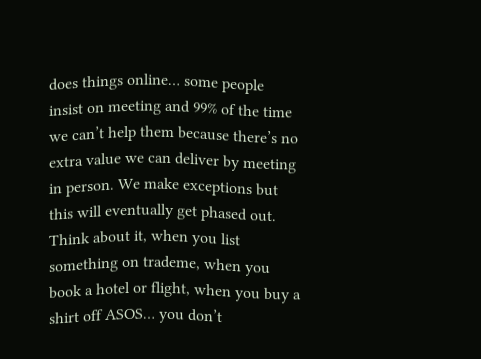does things online… some people insist on meeting and 99% of the time we can’t help them because there’s no extra value we can deliver by meeting in person. We make exceptions but this will eventually get phased out. Think about it, when you list something on trademe, when you book a hotel or flight, when you buy a shirt off ASOS… you don’t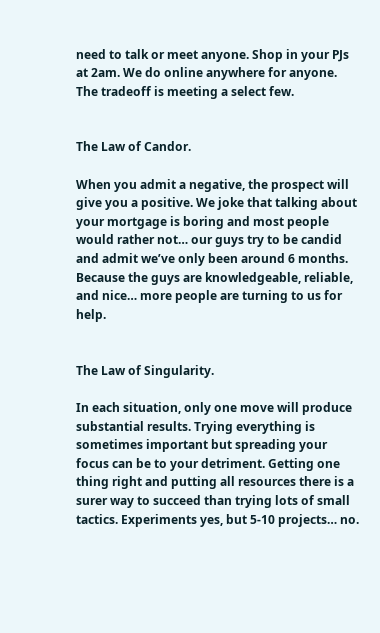need to talk or meet anyone. Shop in your PJs at 2am. We do online anywhere for anyone. The tradeoff is meeting a select few.


The Law of Candor.

When you admit a negative, the prospect will give you a positive. We joke that talking about your mortgage is boring and most people would rather not… our guys try to be candid and admit we’ve only been around 6 months. Because the guys are knowledgeable, reliable, and nice… more people are turning to us for help.


The Law of Singularity.

In each situation, only one move will produce substantial results. Trying everything is sometimes important but spreading your focus can be to your detriment. Getting one thing right and putting all resources there is a surer way to succeed than trying lots of small tactics. Experiments yes, but 5-10 projects… no.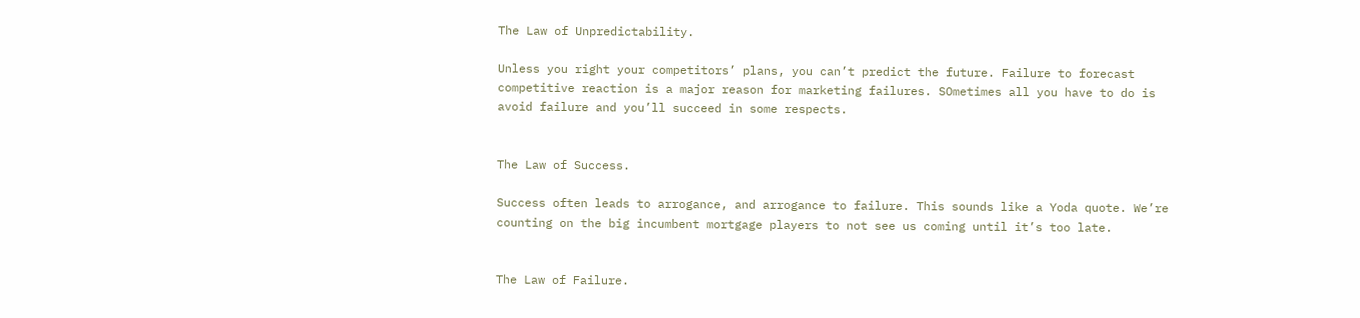The Law of Unpredictability.

Unless you right your competitors’ plans, you can’t predict the future. Failure to forecast competitive reaction is a major reason for marketing failures. SOmetimes all you have to do is avoid failure and you’ll succeed in some respects.


The Law of Success.

Success often leads to arrogance, and arrogance to failure. This sounds like a Yoda quote. We’re counting on the big incumbent mortgage players to not see us coming until it’s too late.


The Law of Failure.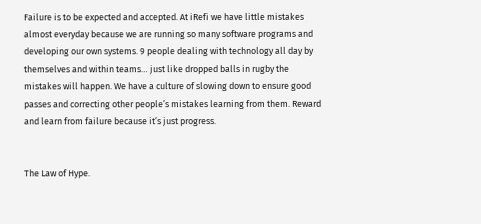Failure is to be expected and accepted. At iRefi we have little mistakes almost everyday because we are running so many software programs and developing our own systems. 9 people dealing with technology all day by themselves and within teams… just like dropped balls in rugby the mistakes will happen. We have a culture of slowing down to ensure good passes and correcting other people’s mistakes learning from them. Reward and learn from failure because it’s just progress.


The Law of Hype.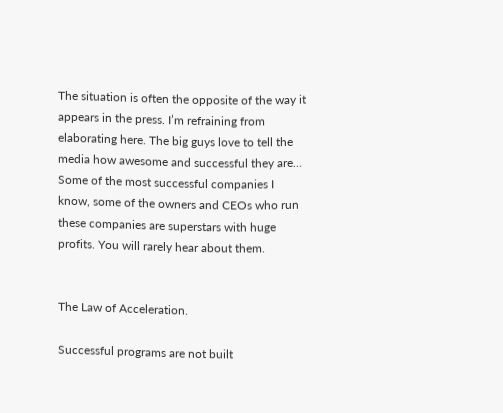The situation is often the opposite of the way it appears in the press. I’m refraining from elaborating here. The big guys love to tell the media how awesome and successful they are… Some of the most successful companies I know, some of the owners and CEOs who run these companies are superstars with huge profits. You will rarely hear about them.


The Law of Acceleration.

Successful programs are not built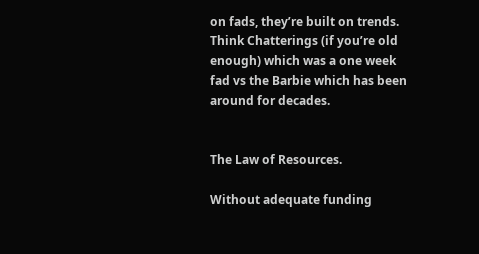on fads, they’re built on trends. Think Chatterings (if you’re old enough) which was a one week fad vs the Barbie which has been around for decades.


The Law of Resources.

Without adequate funding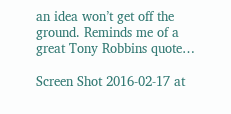an idea won’t get off the ground. Reminds me of a great Tony Robbins quote…

Screen Shot 2016-02-17 at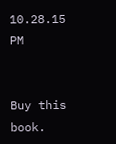10.28.15 PM


Buy this book.